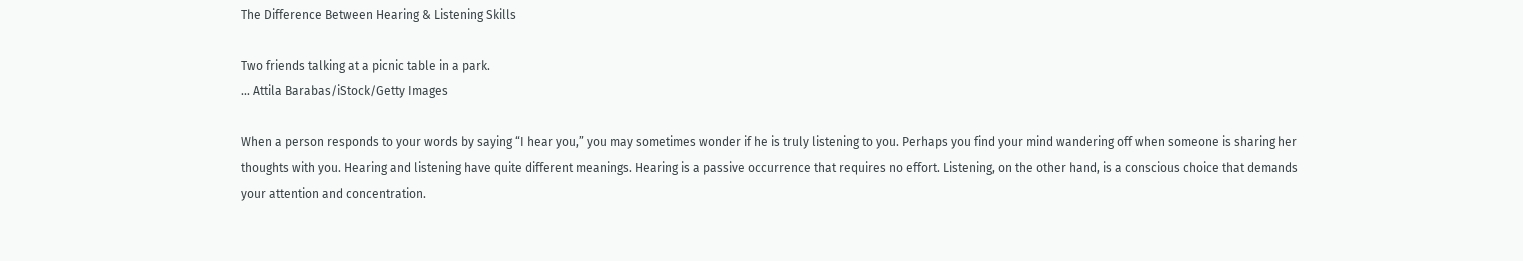The Difference Between Hearing & Listening Skills

Two friends talking at a picnic table in a park.
... Attila Barabas/iStock/Getty Images

When a person responds to your words by saying “I hear you,” you may sometimes wonder if he is truly listening to you. Perhaps you find your mind wandering off when someone is sharing her thoughts with you. Hearing and listening have quite different meanings. Hearing is a passive occurrence that requires no effort. Listening, on the other hand, is a conscious choice that demands your attention and concentration.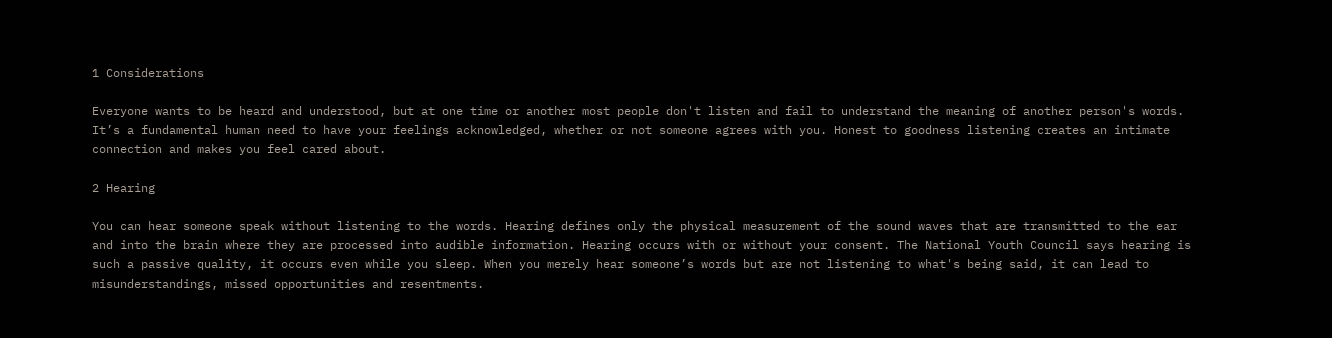1 Considerations

Everyone wants to be heard and understood, but at one time or another most people don't listen and fail to understand the meaning of another person's words. It’s a fundamental human need to have your feelings acknowledged, whether or not someone agrees with you. Honest to goodness listening creates an intimate connection and makes you feel cared about.

2 Hearing

You can hear someone speak without listening to the words. Hearing defines only the physical measurement of the sound waves that are transmitted to the ear and into the brain where they are processed into audible information. Hearing occurs with or without your consent. The National Youth Council says hearing is such a passive quality, it occurs even while you sleep. When you merely hear someone’s words but are not listening to what's being said, it can lead to misunderstandings, missed opportunities and resentments.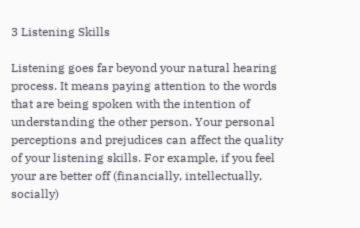3 Listening Skills

Listening goes far beyond your natural hearing process. It means paying attention to the words that are being spoken with the intention of understanding the other person. Your personal perceptions and prejudices can affect the quality of your listening skills. For example, if you feel your are better off (financially, intellectually, socially)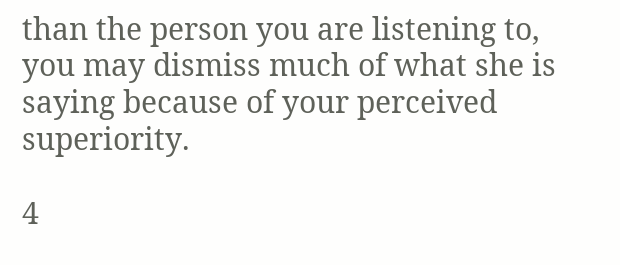than the person you are listening to, you may dismiss much of what she is saying because of your perceived superiority.

4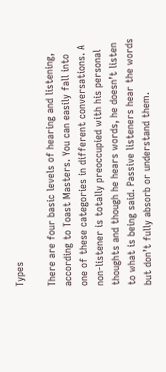Types

There are four basic levels of hearing and listening, according to Toast Masters. You can easily fall into one of these categories in different conversations. A non-listener is totally preoccupied with his personal thoughts and though he hears words, he doesn’t listen to what is being said. Passive listeners hear the words but don’t fully absorb or understand them.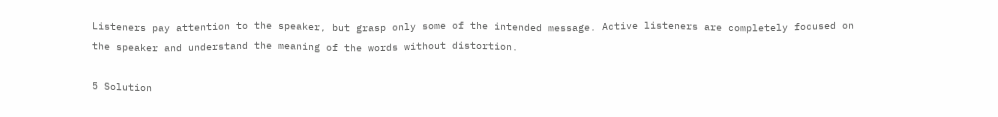Listeners pay attention to the speaker, but grasp only some of the intended message. Active listeners are completely focused on the speaker and understand the meaning of the words without distortion.

5 Solution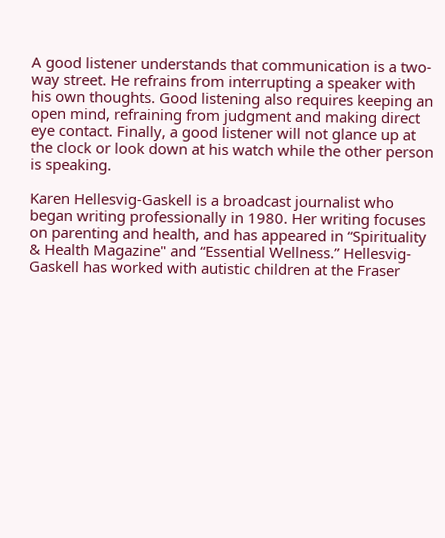A good listener understands that communication is a two-way street. He refrains from interrupting a speaker with his own thoughts. Good listening also requires keeping an open mind, refraining from judgment and making direct eye contact. Finally, a good listener will not glance up at the clock or look down at his watch while the other person is speaking.

Karen Hellesvig-Gaskell is a broadcast journalist who began writing professionally in 1980. Her writing focuses on parenting and health, and has appeared in “Spirituality & Health Magazine" and “Essential Wellness.” Hellesvig-Gaskell has worked with autistic children at the Fraser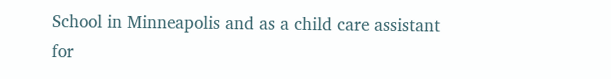School in Minneapolis and as a child care assistant for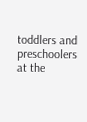toddlers and preschoolers at the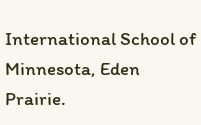International School of Minnesota, Eden Prairie.